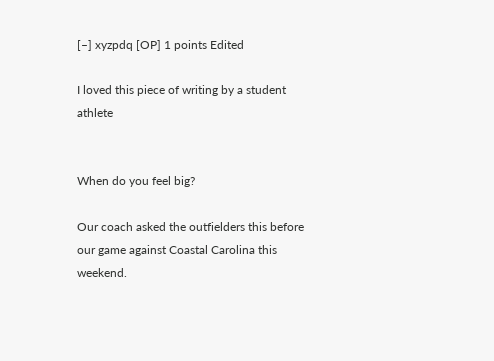[–] xyzpdq [OP] 1 points Edited

I loved this piece of writing by a student athlete


When do you feel big?

Our coach asked the outfielders this before our game against Coastal Carolina this weekend.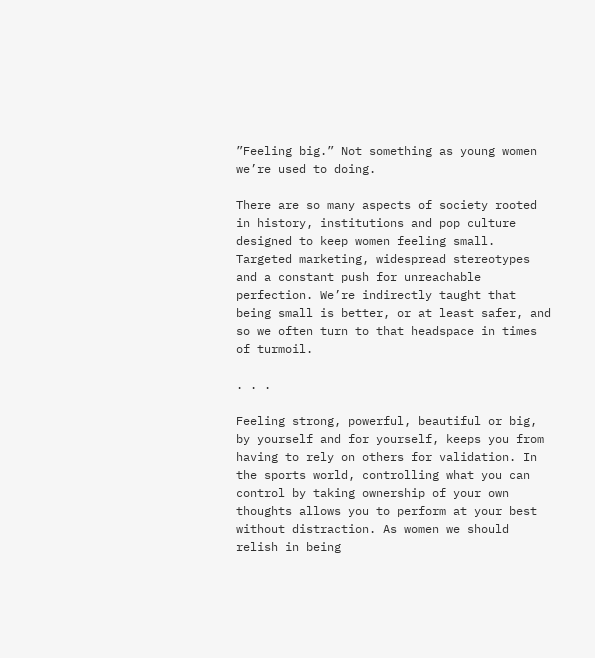”Feeling big.” Not something as young women we’re used to doing.

There are so many aspects of society rooted in history, institutions and pop culture designed to keep women feeling small. Targeted marketing, widespread stereotypes and a constant push for unreachable perfection. We’re indirectly taught that being small is better, or at least safer, and so we often turn to that headspace in times of turmoil.

. . .

Feeling strong, powerful, beautiful or big, by yourself and for yourself, keeps you from having to rely on others for validation. In the sports world, controlling what you can control by taking ownership of your own thoughts allows you to perform at your best without distraction. As women we should relish in being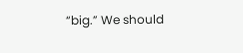“big.” We should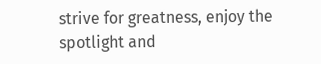strive for greatness, enjoy the spotlight and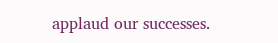applaud our successes.